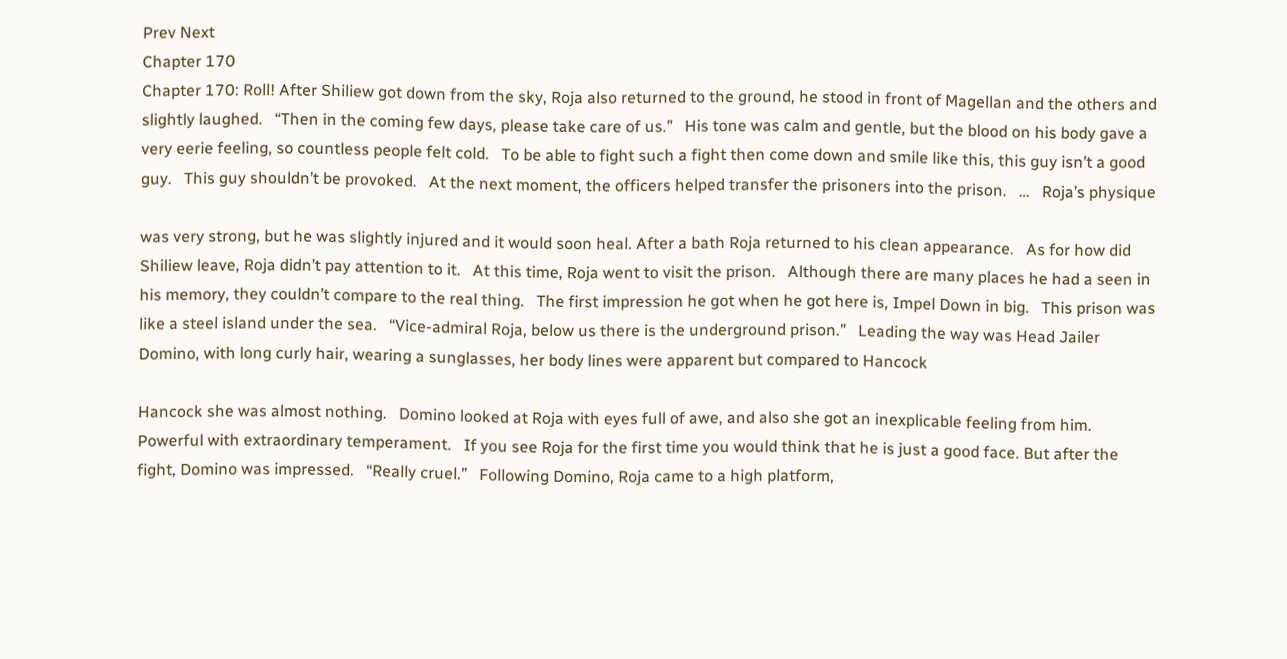Prev Next
Chapter 170
Chapter 170: Roll! After Shiliew got down from the sky, Roja also returned to the ground, he stood in front of Magellan and the others and slightly laughed.   “Then in the coming few days, please take care of us.”   His tone was calm and gentle, but the blood on his body gave a very eerie feeling, so countless people felt cold.   To be able to fight such a fight then come down and smile like this, this guy isn’t a good guy.   This guy shouldn’t be provoked.   At the next moment, the officers helped transfer the prisoners into the prison.   …   Roja’s physique

was very strong, but he was slightly injured and it would soon heal. After a bath Roja returned to his clean appearance.   As for how did Shiliew leave, Roja didn’t pay attention to it.   At this time, Roja went to visit the prison.   Although there are many places he had a seen in his memory, they couldn’t compare to the real thing.   The first impression he got when he got here is, Impel Down in big.   This prison was like a steel island under the sea.   “Vice-admiral Roja, below us there is the underground prison.”   Leading the way was Head Jailer Domino, with long curly hair, wearing a sunglasses, her body lines were apparent but compared to Hancock

Hancock she was almost nothing.   Domino looked at Roja with eyes full of awe, and also she got an inexplicable feeling from him.   Powerful with extraordinary temperament.   If you see Roja for the first time you would think that he is just a good face. But after the fight, Domino was impressed.   “Really cruel.”   Following Domino, Roja came to a high platform,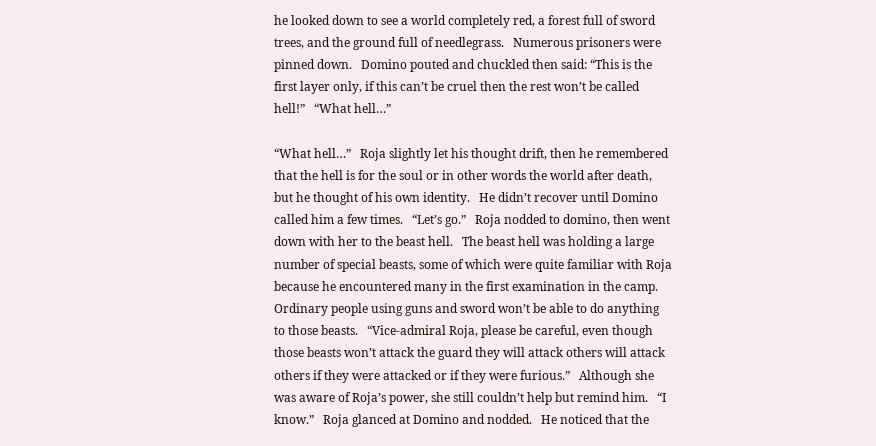he looked down to see a world completely red, a forest full of sword trees, and the ground full of needlegrass.   Numerous prisoners were pinned down.   Domino pouted and chuckled then said: “This is the first layer only, if this can’t be cruel then the rest won’t be called hell!”   “What hell…”

“What hell…”   Roja slightly let his thought drift, then he remembered that the hell is for the soul or in other words the world after death, but he thought of his own identity.   He didn’t recover until Domino called him a few times.   “Let’s go.”   Roja nodded to domino, then went down with her to the beast hell.   The beast hell was holding a large number of special beasts, some of which were quite familiar with Roja because he encountered many in the first examination in the camp.   Ordinary people using guns and sword won’t be able to do anything to those beasts.   “Vice-admiral Roja, please be careful, even though those beasts won’t attack the guard they will attack others will attack others if they were attacked or if they were furious.”   Although she was aware of Roja’s power, she still couldn’t help but remind him.   “I know.”   Roja glanced at Domino and nodded.   He noticed that the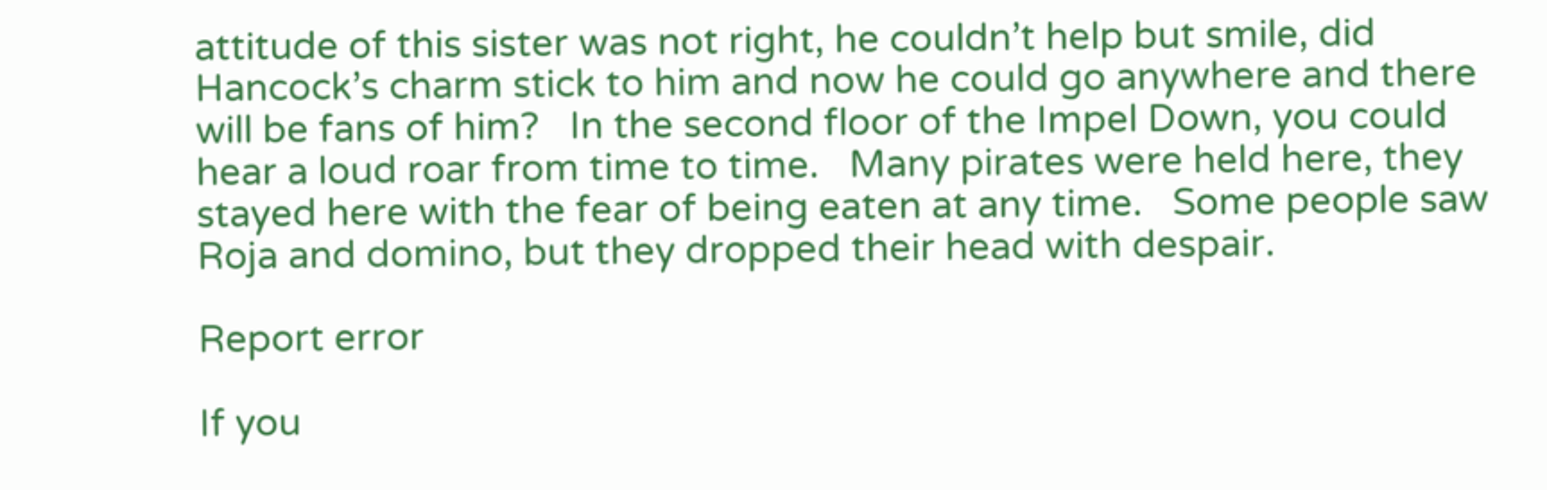attitude of this sister was not right, he couldn’t help but smile, did Hancock’s charm stick to him and now he could go anywhere and there will be fans of him?   In the second floor of the Impel Down, you could hear a loud roar from time to time.   Many pirates were held here, they stayed here with the fear of being eaten at any time.   Some people saw Roja and domino, but they dropped their head with despair.

Report error

If you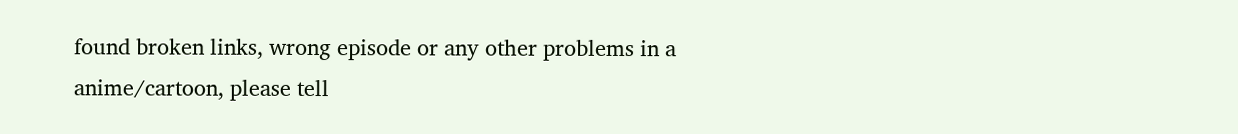found broken links, wrong episode or any other problems in a anime/cartoon, please tell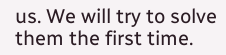us. We will try to solve them the first time.